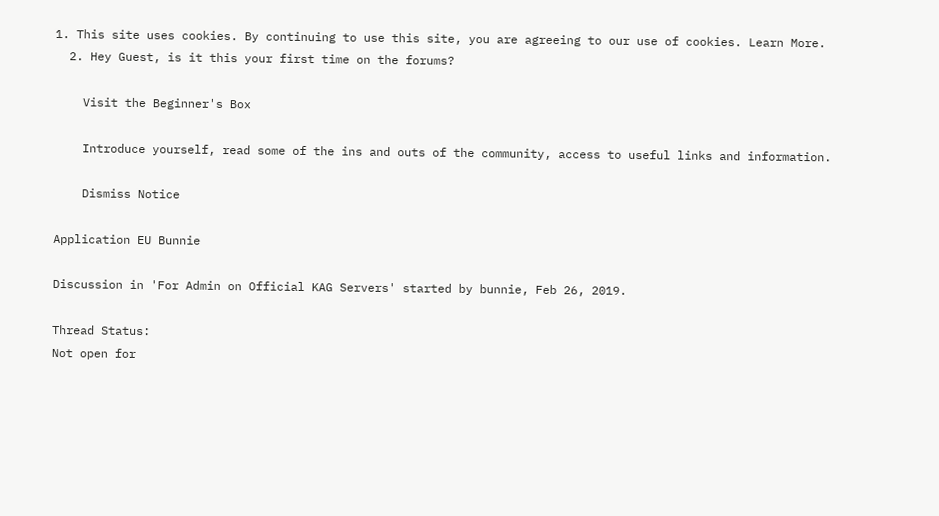1. This site uses cookies. By continuing to use this site, you are agreeing to our use of cookies. Learn More.
  2. Hey Guest, is it this your first time on the forums?

    Visit the Beginner's Box

    Introduce yourself, read some of the ins and outs of the community, access to useful links and information.

    Dismiss Notice

Application EU Bunnie

Discussion in 'For Admin on Official KAG Servers' started by bunnie, Feb 26, 2019.

Thread Status:
Not open for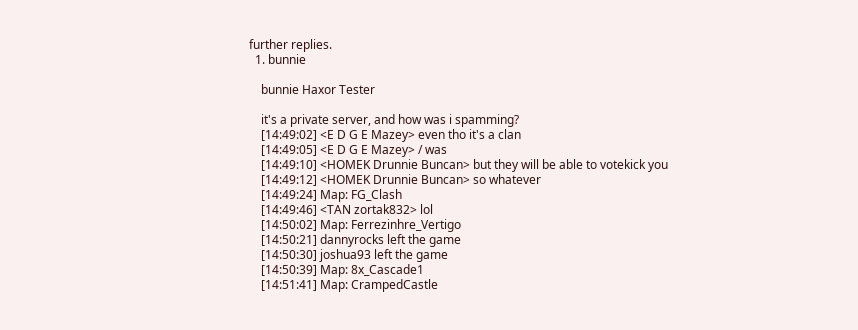further replies.
  1. bunnie

    bunnie Haxor Tester

    it's a private server, and how was i spamming?
    [14:49:02] <E D G E Mazey> even tho it's a clan
    [14:49:05] <E D G E Mazey> / was
    [14:49:10] <HOMEK Drunnie Buncan> but they will be able to votekick you
    [14:49:12] <HOMEK Drunnie Buncan> so whatever
    [14:49:24] Map: FG_Clash
    [14:49:46] <TAN zortak832> lol
    [14:50:02] Map: Ferrezinhre_Vertigo
    [14:50:21] dannyrocks left the game
    [14:50:30] joshua93 left the game
    [14:50:39] Map: 8x_Cascade1
    [14:51:41] Map: CrampedCastle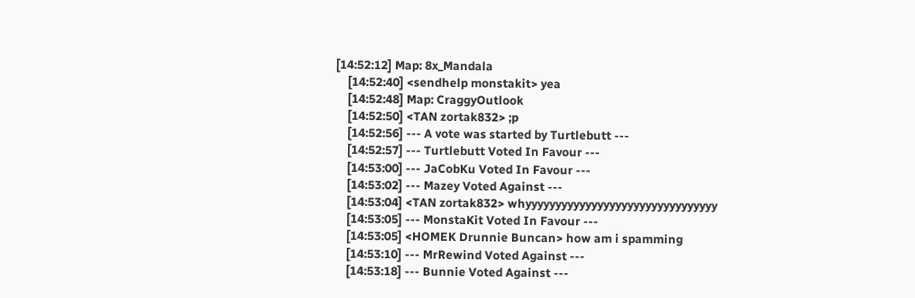[14:52:12] Map: 8x_Mandala
    [14:52:40] <sendhelp monstakit> yea
    [14:52:48] Map: CraggyOutlook
    [14:52:50] <TAN zortak832> ;p
    [14:52:56] --- A vote was started by Turtlebutt ---
    [14:52:57] --- Turtlebutt Voted In Favour ---
    [14:53:00] --- JaCobKu Voted In Favour ---
    [14:53:02] --- Mazey Voted Against ---
    [14:53:04] <TAN zortak832> whyyyyyyyyyyyyyyyyyyyyyyyyyyyyyyyy
    [14:53:05] --- MonstaKit Voted In Favour ---
    [14:53:05] <HOMEK Drunnie Buncan> how am i spamming
    [14:53:10] --- MrRewind Voted Against ---
    [14:53:18] --- Bunnie Voted Against ---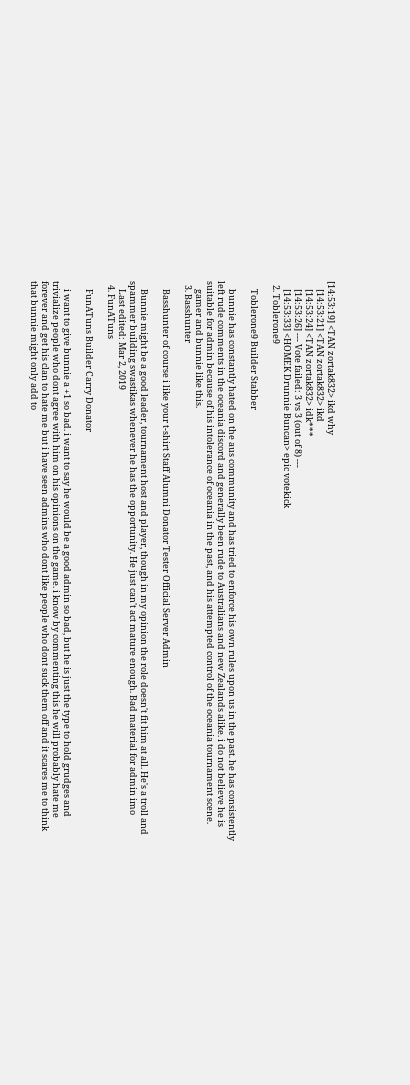[14:53:19] <TAN zortak832> ikd why
    [14:53:21] <TAN zortak832> ikd
    [14:53:24] <TAN zortak832> idk***
    [14:53:26] --- Vote failed: 3 vs 3 (out of 8) ---
    [14:53:33] <HOMEK Drunnie Buncan> epic votekick
  2. Toblerone9

    Toblerone9 Builder Stabber

    bunnie has constantly hated on the aus community and has tried to enforce his own rules upon us in the past. he has consistently left rude comments in the oceania discord and generally been rude to Australians and new Zealands alike. i do not believe he is suitable for admin because of his intolerance of oceania in the past, and his attempted control of the oceania tournament scene.
    gamer and bunnie like this.
  3. Basshunter

    Basshunter of course i like your t-shirt Staff Alumni Donator Tester Official Server Admin

    Bunnie might be a good leader, tournament host and player, though in my opinion the role doesn't fit him at all. He's a troll and spammer building swastikas whenever he has the opportunity. He just can't act mature enough. Bad material for admin imo
    Last edited: Mar 2, 2019
  4. FunATuns

    FunATuns Builder Carry Donator

    i want to give bunnie a +1 so bad. i want to say he would be a good admin so bad, but he is just the type to hold grudges and trivialize people who dont agree with him on his opinions on the game. i know by commenting this he will probably hate me forever and get his clan to hate me but i have seen admins who dont like people who dont suck them off and it scares me to think that bunnie might only add to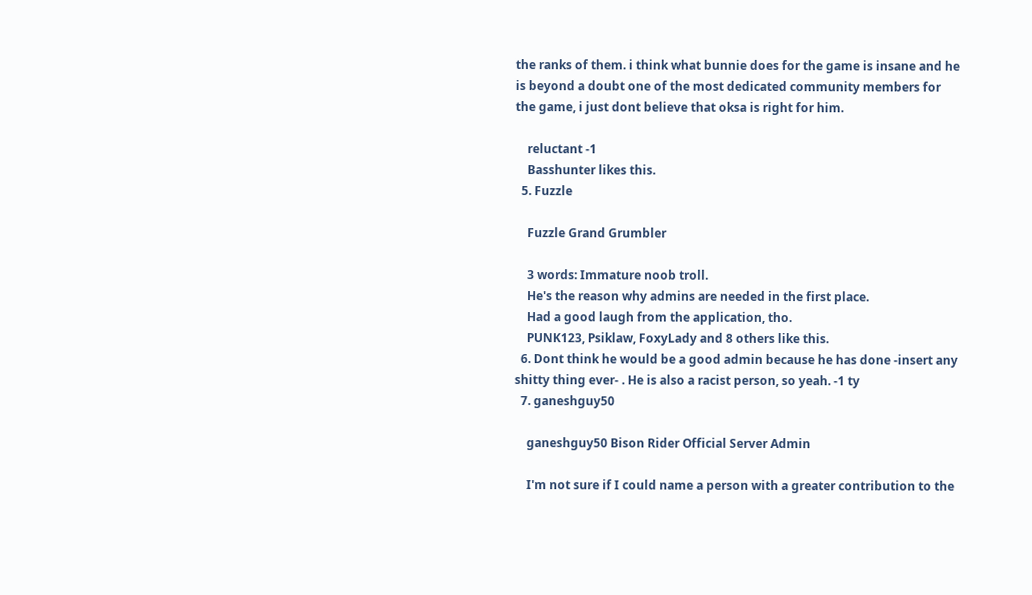the ranks of them. i think what bunnie does for the game is insane and he is beyond a doubt one of the most dedicated community members for the game, i just dont believe that oksa is right for him.

    reluctant -1
    Basshunter likes this.
  5. Fuzzle

    Fuzzle Grand Grumbler

    3 words: Immature noob troll.
    He's the reason why admins are needed in the first place.
    Had a good laugh from the application, tho.
    PUNK123, Psiklaw, FoxyLady and 8 others like this.
  6. Dont think he would be a good admin because he has done -insert any shitty thing ever- . He is also a racist person, so yeah. -1 ty
  7. ganeshguy50

    ganeshguy50 Bison Rider Official Server Admin

    I'm not sure if I could name a person with a greater contribution to the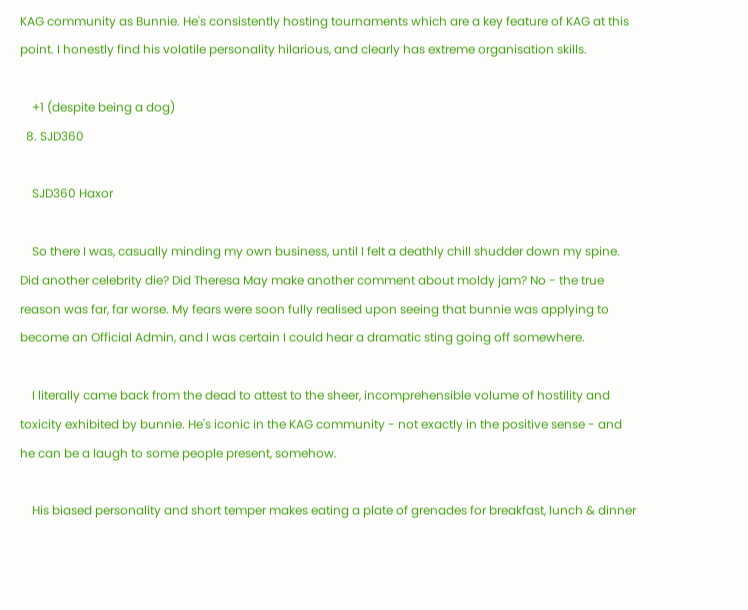KAG community as Bunnie. He's consistently hosting tournaments which are a key feature of KAG at this point. I honestly find his volatile personality hilarious, and clearly has extreme organisation skills.

    +1 (despite being a dog)
  8. SJD360

    SJD360 Haxor

    So there I was, casually minding my own business, until I felt a deathly chill shudder down my spine. Did another celebrity die? Did Theresa May make another comment about moldy jam? No - the true reason was far, far worse. My fears were soon fully realised upon seeing that bunnie was applying to become an Official Admin, and I was certain I could hear a dramatic sting going off somewhere.

    I literally came back from the dead to attest to the sheer, incomprehensible volume of hostility and toxicity exhibited by bunnie. He's iconic in the KAG community - not exactly in the positive sense - and he can be a laugh to some people present, somehow.

    His biased personality and short temper makes eating a plate of grenades for breakfast, lunch & dinner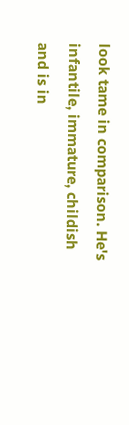look tame in comparison. He's infantile, immature, childish and is in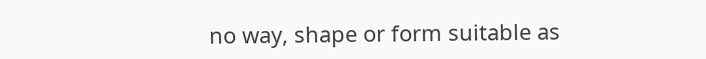no way, shape or form suitable as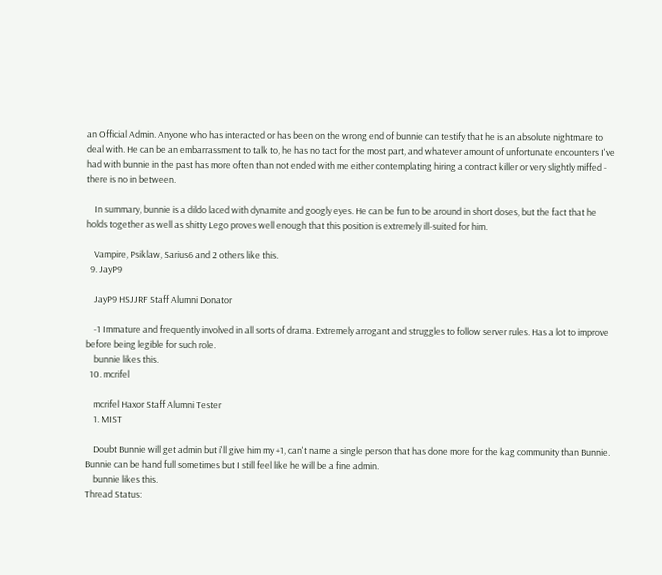an Official Admin. Anyone who has interacted or has been on the wrong end of bunnie can testify that he is an absolute nightmare to deal with. He can be an embarrassment to talk to, he has no tact for the most part, and whatever amount of unfortunate encounters I've had with bunnie in the past has more often than not ended with me either contemplating hiring a contract killer or very slightly miffed - there is no in between.

    In summary, bunnie is a dildo laced with dynamite and googly eyes. He can be fun to be around in short doses, but the fact that he holds together as well as shitty Lego proves well enough that this position is extremely ill-suited for him.

    Vampire, Psiklaw, Sarius6 and 2 others like this.
  9. JayP9

    JayP9 HSJJRF Staff Alumni Donator

    -1 Immature and frequently involved in all sorts of drama. Extremely arrogant and struggles to follow server rules. Has a lot to improve before being legible for such role.
    bunnie likes this.
  10. mcrifel

    mcrifel Haxor Staff Alumni Tester
    1. MIST

    Doubt Bunnie will get admin but i'll give him my +1, can't name a single person that has done more for the kag community than Bunnie. Bunnie can be hand full sometimes but I still feel like he will be a fine admin.
    bunnie likes this.
Thread Status: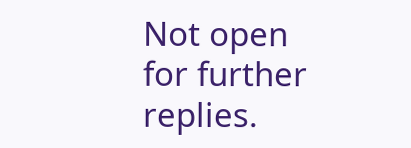Not open for further replies.